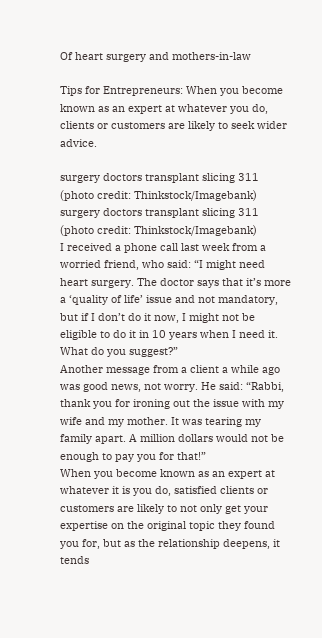Of heart surgery and mothers-in-law

Tips for Entrepreneurs: When you become known as an expert at whatever you do, clients or customers are likely to seek wider advice.

surgery doctors transplant slicing 311 (photo credit: Thinkstock/Imagebank)
surgery doctors transplant slicing 311
(photo credit: Thinkstock/Imagebank)
I received a phone call last week from a worried friend, who said: “I might need heart surgery. The doctor says that it’s more a ‘quality of life’ issue and not mandatory, but if I don’t do it now, I might not be eligible to do it in 10 years when I need it. What do you suggest?”
Another message from a client a while ago was good news, not worry. He said: “Rabbi, thank you for ironing out the issue with my wife and my mother. It was tearing my family apart. A million dollars would not be enough to pay you for that!”
When you become known as an expert at whatever it is you do, satisfied clients or customers are likely to not only get your expertise on the original topic they found you for, but as the relationship deepens, it tends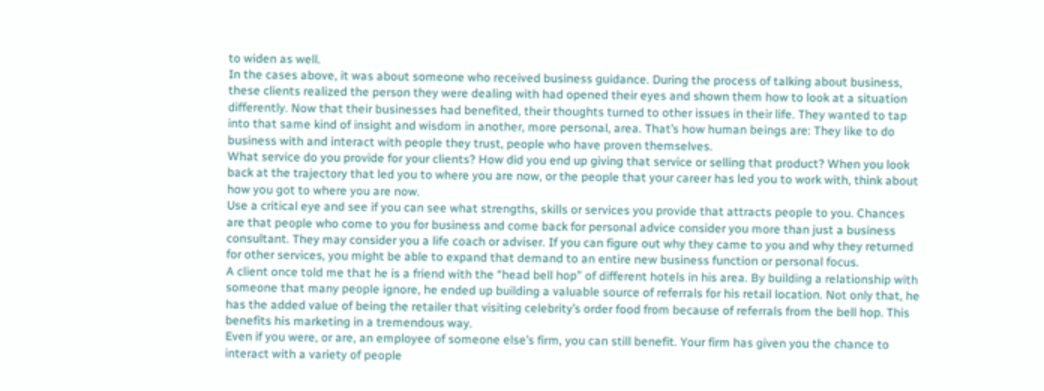to widen as well.
In the cases above, it was about someone who received business guidance. During the process of talking about business, these clients realized the person they were dealing with had opened their eyes and shown them how to look at a situation differently. Now that their businesses had benefited, their thoughts turned to other issues in their life. They wanted to tap into that same kind of insight and wisdom in another, more personal, area. That’s how human beings are: They like to do business with and interact with people they trust, people who have proven themselves.
What service do you provide for your clients? How did you end up giving that service or selling that product? When you look back at the trajectory that led you to where you are now, or the people that your career has led you to work with, think about how you got to where you are now.
Use a critical eye and see if you can see what strengths, skills or services you provide that attracts people to you. Chances are that people who come to you for business and come back for personal advice consider you more than just a business consultant. They may consider you a life coach or adviser. If you can figure out why they came to you and why they returned for other services, you might be able to expand that demand to an entire new business function or personal focus.
A client once told me that he is a friend with the “head bell hop” of different hotels in his area. By building a relationship with someone that many people ignore, he ended up building a valuable source of referrals for his retail location. Not only that, he has the added value of being the retailer that visiting celebrity’s order food from because of referrals from the bell hop. This benefits his marketing in a tremendous way.
Even if you were, or are, an employee of someone else’s firm, you can still benefit. Your firm has given you the chance to interact with a variety of people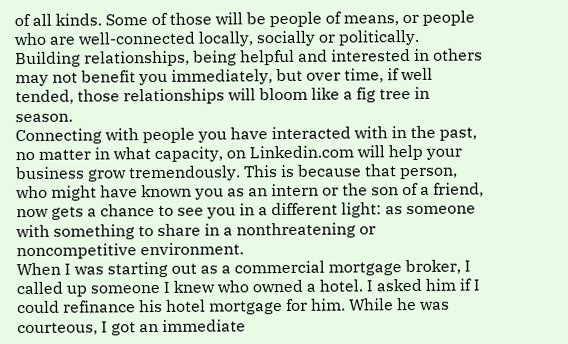of all kinds. Some of those will be people of means, or people who are well-connected locally, socially or politically. Building relationships, being helpful and interested in others may not benefit you immediately, but over time, if well tended, those relationships will bloom like a fig tree in season.
Connecting with people you have interacted with in the past, no matter in what capacity, on Linkedin.com will help your business grow tremendously. This is because that person, who might have known you as an intern or the son of a friend, now gets a chance to see you in a different light: as someone with something to share in a nonthreatening or noncompetitive environment.
When I was starting out as a commercial mortgage broker, I called up someone I knew who owned a hotel. I asked him if I could refinance his hotel mortgage for him. While he was courteous, I got an immediate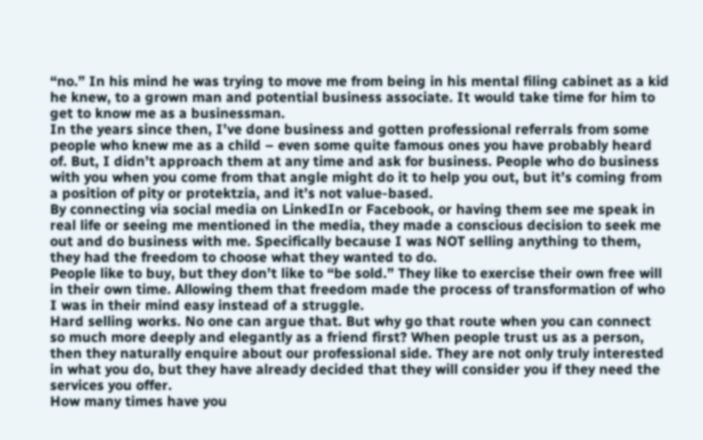“no.” In his mind he was trying to move me from being in his mental filing cabinet as a kid he knew, to a grown man and potential business associate. It would take time for him to get to know me as a businessman.
In the years since then, I’ve done business and gotten professional referrals from some people who knew me as a child – even some quite famous ones you have probably heard of. But, I didn’t approach them at any time and ask for business. People who do business with you when you come from that angle might do it to help you out, but it’s coming from a position of pity or protektzia, and it’s not value-based.
By connecting via social media on LinkedIn or Facebook, or having them see me speak in real life or seeing me mentioned in the media, they made a conscious decision to seek me out and do business with me. Specifically because I was NOT selling anything to them, they had the freedom to choose what they wanted to do.
People like to buy, but they don’t like to “be sold.” They like to exercise their own free will in their own time. Allowing them that freedom made the process of transformation of who I was in their mind easy instead of a struggle.
Hard selling works. No one can argue that. But why go that route when you can connect so much more deeply and elegantly as a friend first? When people trust us as a person, then they naturally enquire about our professional side. They are not only truly interested in what you do, but they have already decided that they will consider you if they need the services you offer.
How many times have you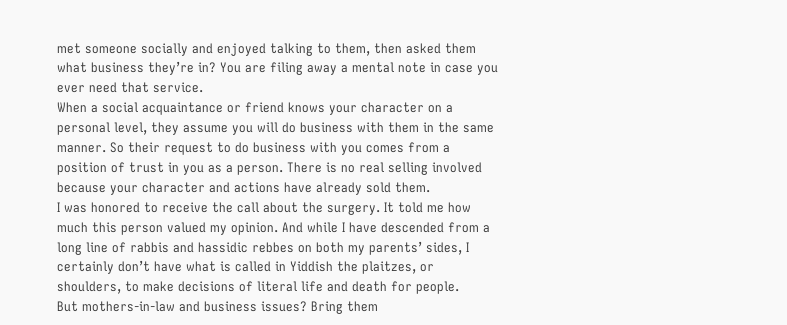met someone socially and enjoyed talking to them, then asked them what business they’re in? You are filing away a mental note in case you ever need that service.
When a social acquaintance or friend knows your character on a personal level, they assume you will do business with them in the same manner. So their request to do business with you comes from a position of trust in you as a person. There is no real selling involved because your character and actions have already sold them.
I was honored to receive the call about the surgery. It told me how much this person valued my opinion. And while I have descended from a long line of rabbis and hassidic rebbes on both my parents’ sides, I certainly don’t have what is called in Yiddish the plaitzes, or shoulders, to make decisions of literal life and death for people.
But mothers-in-law and business issues? Bring them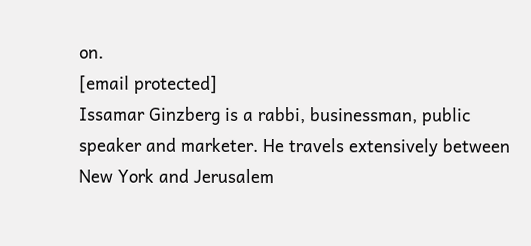on.
[email protected]
Issamar Ginzberg is a rabbi, businessman, public speaker and marketer. He travels extensively between New York and Jerusalem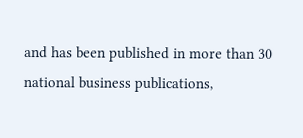and has been published in more than 30 national business publications,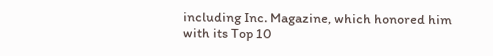including Inc. Magazine, which honored him with its Top 10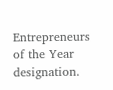Entrepreneurs of the Year designation.